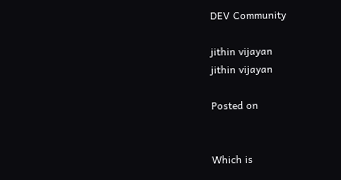DEV Community

jithin vijayan
jithin vijayan

Posted on


Which is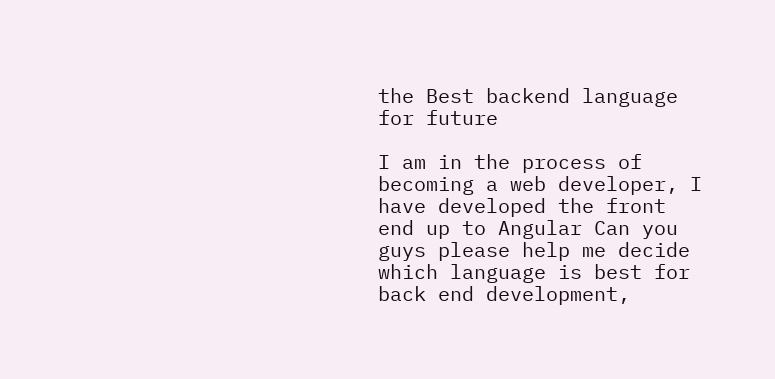the Best backend language for future

I am in the process of becoming a web developer, I have developed the front end up to Angular Can you guys please help me decide which language is best for back end development,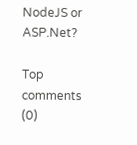NodeJS or ASP.Net?

Top comments (0)